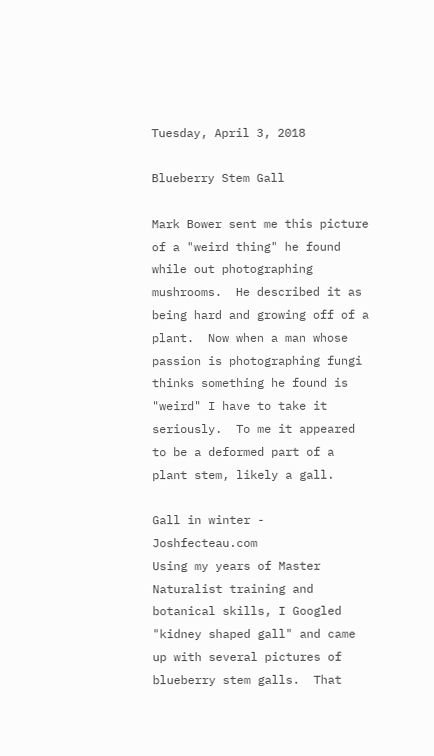Tuesday, April 3, 2018

Blueberry Stem Gall

Mark Bower sent me this picture of a "weird thing" he found while out photographing mushrooms.  He described it as being hard and growing off of a plant.  Now when a man whose passion is photographing fungi thinks something he found is "weird" I have to take it seriously.  To me it appeared to be a deformed part of a plant stem, likely a gall.

Gall in winter - Joshfecteau.com
Using my years of Master Naturalist training and botanical skills, I Googled "kidney shaped gall" and came up with several pictures of blueberry stem galls.  That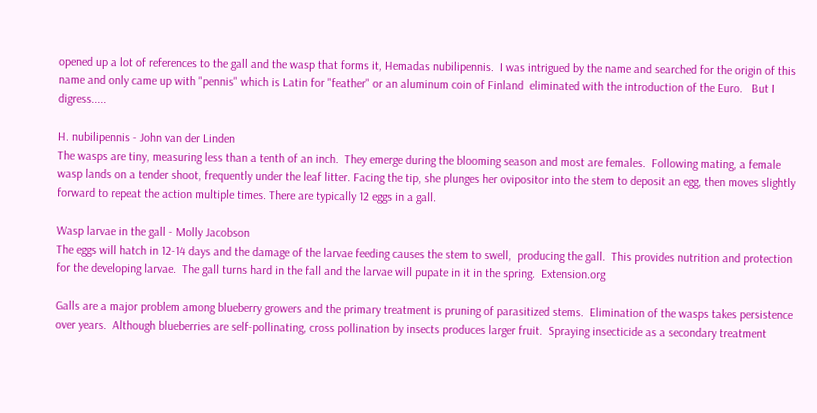opened up a lot of references to the gall and the wasp that forms it, Hemadas nubilipennis.  I was intrigued by the name and searched for the origin of this name and only came up with "pennis" which is Latin for "feather" or an aluminum coin of Finland  eliminated with the introduction of the Euro.   But I digress.....

H. nubilipennis - John van der Linden
The wasps are tiny, measuring less than a tenth of an inch.  They emerge during the blooming season and most are females.  Following mating, a female wasp lands on a tender shoot, frequently under the leaf litter. Facing the tip, she plunges her ovipositor into the stem to deposit an egg, then moves slightly forward to repeat the action multiple times. There are typically 12 eggs in a gall.

Wasp larvae in the gall - Molly Jacobson
The eggs will hatch in 12-14 days and the damage of the larvae feeding causes the stem to swell,  producing the gall.  This provides nutrition and protection for the developing larvae.  The gall turns hard in the fall and the larvae will pupate in it in the spring.  Extension.org

Galls are a major problem among blueberry growers and the primary treatment is pruning of parasitized stems.  Elimination of the wasps takes persistence over years.  Although blueberries are self-pollinating, cross pollination by insects produces larger fruit.  Spraying insecticide as a secondary treatment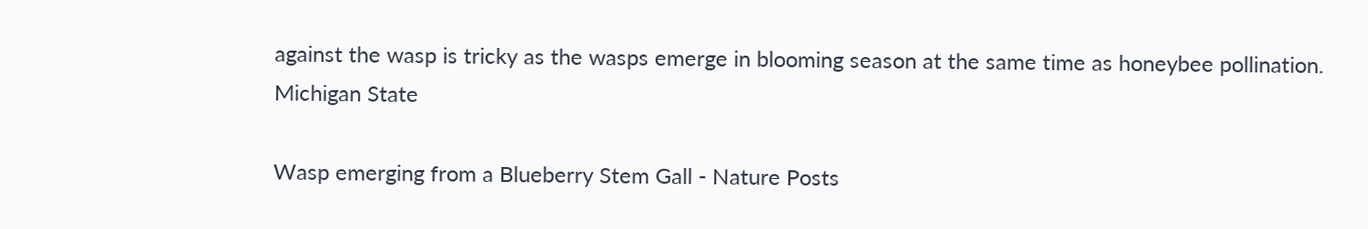against the wasp is tricky as the wasps emerge in blooming season at the same time as honeybee pollination.  Michigan State

Wasp emerging from a Blueberry Stem Gall - Nature Posts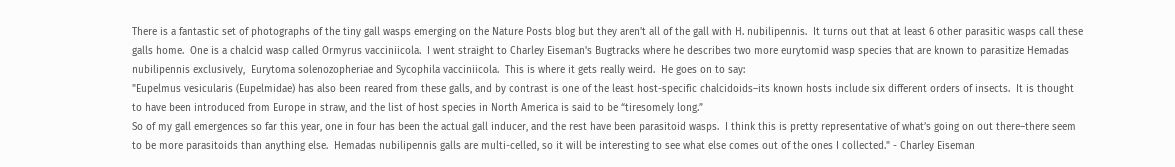There is a fantastic set of photographs of the tiny gall wasps emerging on the Nature Posts blog but they aren't all of the gall with H. nubilipennis.  It turns out that at least 6 other parasitic wasps call these galls home.  One is a chalcid wasp called Ormyrus vacciniicola.  I went straight to Charley Eiseman's Bugtracks where he describes two more eurytomid wasp species that are known to parasitize Hemadas nubilipennis exclusively,  Eurytoma solenozopheriae and Sycophila vacciniicola.  This is where it gets really weird.  He goes on to say:
"Eupelmus vesicularis (Eupelmidae) has also been reared from these galls, and by contrast is one of the least host-specific chalcidoids–its known hosts include six different orders of insects.  It is thought to have been introduced from Europe in straw, and the list of host species in North America is said to be “tiresomely long.”
So of my gall emergences so far this year, one in four has been the actual gall inducer, and the rest have been parasitoid wasps.  I think this is pretty representative of what’s going on out there–there seem to be more parasitoids than anything else.  Hemadas nubilipennis galls are multi-celled, so it will be interesting to see what else comes out of the ones I collected." - Charley Eiseman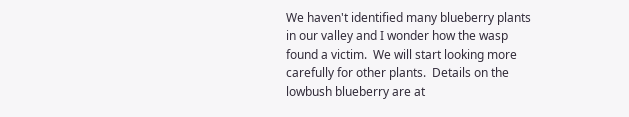We haven't identified many blueberry plants in our valley and I wonder how the wasp found a victim.  We will start looking more carefully for other plants.  Details on the lowbush blueberry are at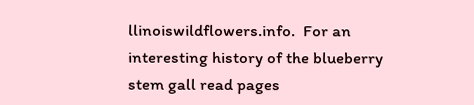llinoiswildflowers.info.  For an interesting history of the blueberry stem gall read pages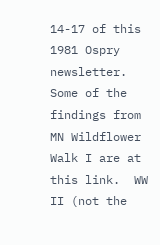14-17 of this 1981 Ospry newsletter.
Some of the findings from MN Wildflower Walk I are at this link.  WW II (not the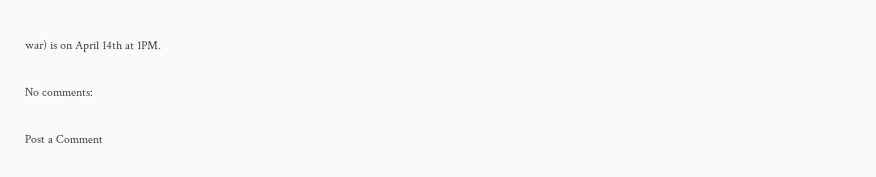war) is on April 14th at 1PM.

No comments:

Post a Comment